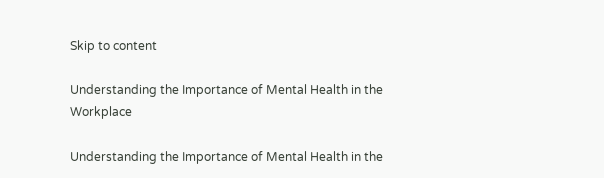Skip to content

Understanding the Importance of Mental Health in the Workplace

Understanding the Importance of Mental Health in the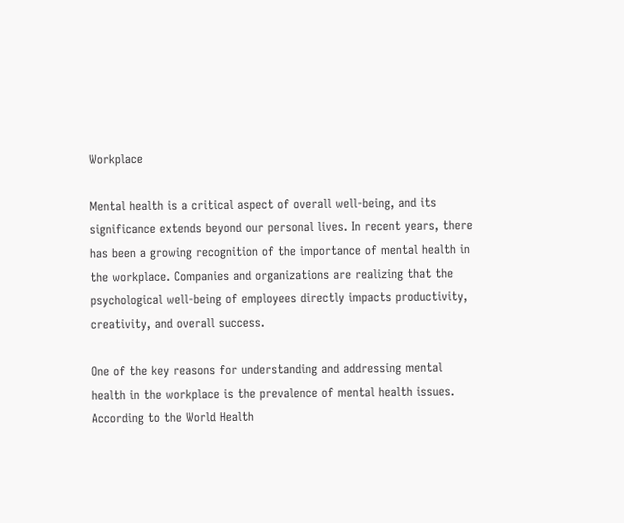Workplace

Mental health is a critical aspect of overall well-being, and its significance extends beyond our personal lives. In recent years, there has been a growing recognition of the importance of mental health in the workplace. Companies and organizations are realizing that the psychological well-being of employees directly impacts productivity, creativity, and overall success.

One of the key reasons for understanding and addressing mental health in the workplace is the prevalence of mental health issues. According to the World Health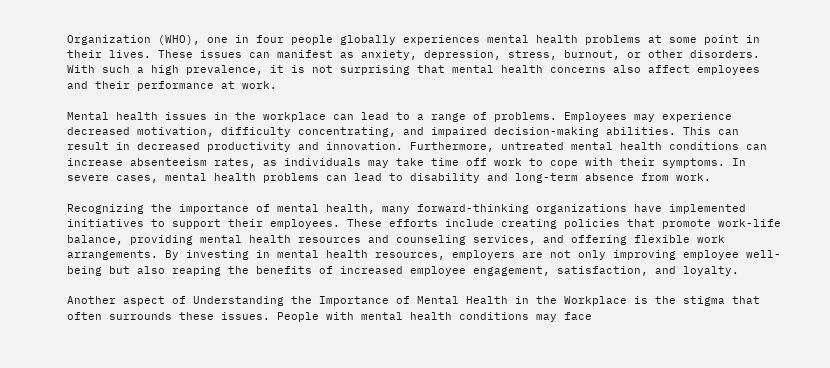Organization (WHO), one in four people globally experiences mental health problems at some point in their lives. These issues can manifest as anxiety, depression, stress, burnout, or other disorders. With such a high prevalence, it is not surprising that mental health concerns also affect employees and their performance at work.

Mental health issues in the workplace can lead to a range of problems. Employees may experience decreased motivation, difficulty concentrating, and impaired decision-making abilities. This can result in decreased productivity and innovation. Furthermore, untreated mental health conditions can increase absenteeism rates, as individuals may take time off work to cope with their symptoms. In severe cases, mental health problems can lead to disability and long-term absence from work.

Recognizing the importance of mental health, many forward-thinking organizations have implemented initiatives to support their employees. These efforts include creating policies that promote work-life balance, providing mental health resources and counseling services, and offering flexible work arrangements. By investing in mental health resources, employers are not only improving employee well-being but also reaping the benefits of increased employee engagement, satisfaction, and loyalty.

Another aspect of Understanding the Importance of Mental Health in the Workplace is the stigma that often surrounds these issues. People with mental health conditions may face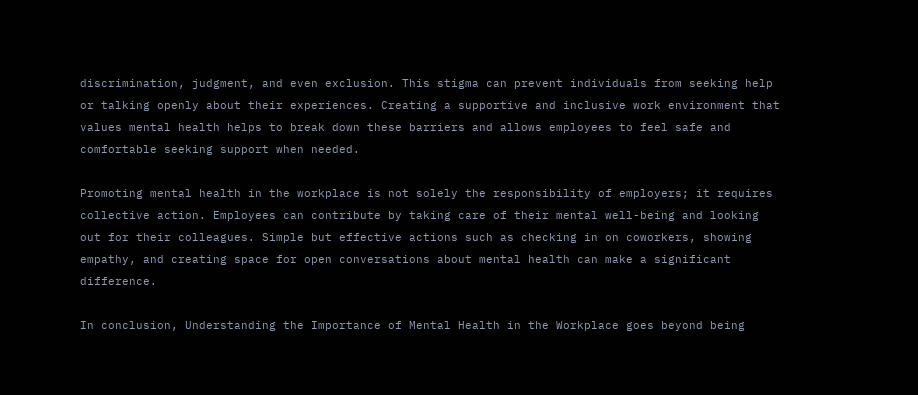discrimination, judgment, and even exclusion. This stigma can prevent individuals from seeking help or talking openly about their experiences. Creating a supportive and inclusive work environment that values mental health helps to break down these barriers and allows employees to feel safe and comfortable seeking support when needed.

Promoting mental health in the workplace is not solely the responsibility of employers; it requires collective action. Employees can contribute by taking care of their mental well-being and looking out for their colleagues. Simple but effective actions such as checking in on coworkers, showing empathy, and creating space for open conversations about mental health can make a significant difference.

In conclusion, Understanding the Importance of Mental Health in the Workplace goes beyond being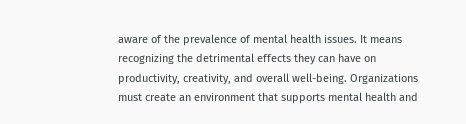aware of the prevalence of mental health issues. It means recognizing the detrimental effects they can have on productivity, creativity, and overall well-being. Organizations must create an environment that supports mental health and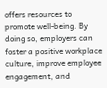offers resources to promote well-being. By doing so, employers can foster a positive workplace culture, improve employee engagement, and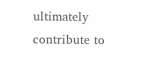ultimately contribute to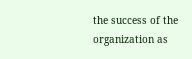the success of the organization as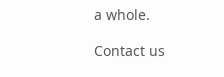a whole.

Contact us